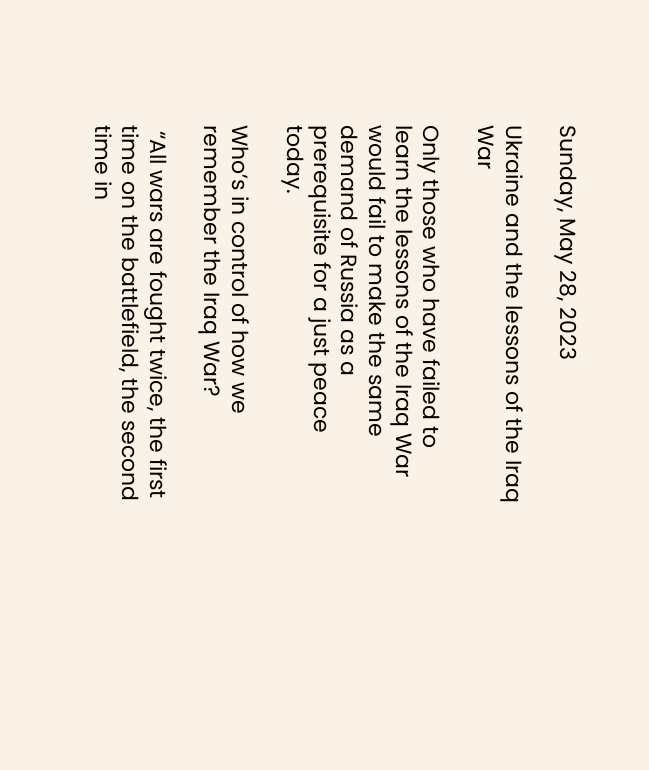Sunday, May 28, 2023

Ukraine and the lessons of the Iraq War

Only those who have failed to learn the lessons of the Iraq War would fail to make the same demand of Russia as a prerequisite for a just peace today.

Who’s in control of how we remember the Iraq War?

 “All wars are fought twice, the first time on the battlefield, the second time in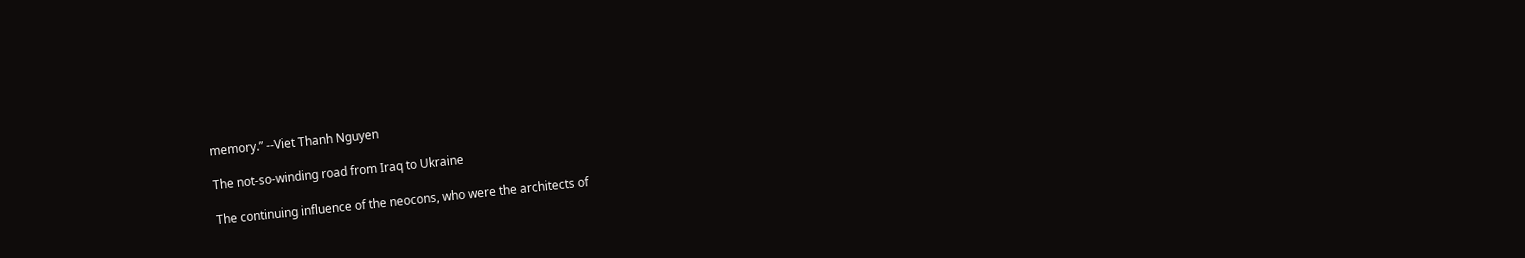memory.” --Viet Thanh Nguyen

The not-so-winding road from Iraq to Ukraine

The continuing influence of the neocons, who were the architects of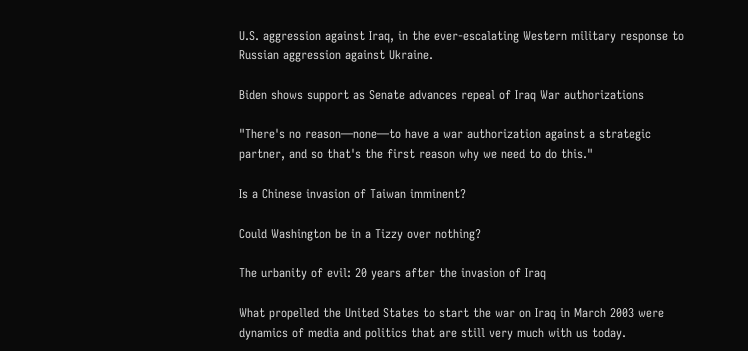U.S. aggression against Iraq, in the ever-escalating Western military response to Russian aggression against Ukraine.

Biden shows support as Senate advances repeal of Iraq War authorizations

"There's no reason—none—to have a war authorization against a strategic partner, and so that's the first reason why we need to do this."

Is a Chinese invasion of Taiwan imminent?

Could Washington be in a Tizzy over nothing?

The urbanity of evil: 20 years after the invasion of Iraq

What propelled the United States to start the war on Iraq in March 2003 were dynamics of media and politics that are still very much with us today.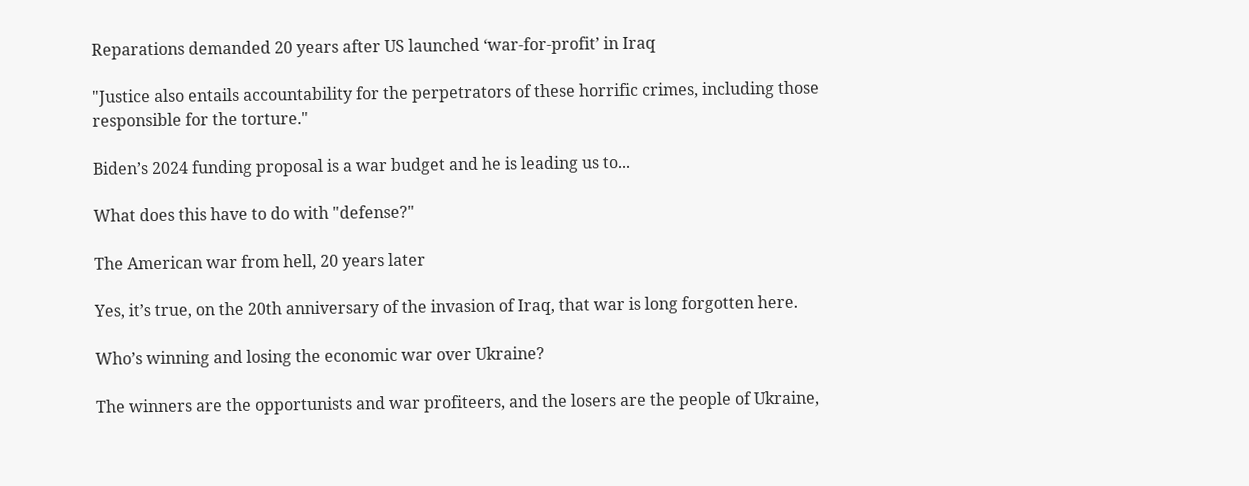Reparations demanded 20 years after US launched ‘war-for-profit’ in Iraq

"Justice also entails accountability for the perpetrators of these horrific crimes, including those responsible for the torture."

Biden’s 2024 funding proposal is a war budget and he is leading us to...

What does this have to do with "defense?"

The American war from hell, 20 years later

Yes, it’s true, on the 20th anniversary of the invasion of Iraq, that war is long forgotten here.

Who’s winning and losing the economic war over Ukraine?

The winners are the opportunists and war profiteers, and the losers are the people of Ukraine,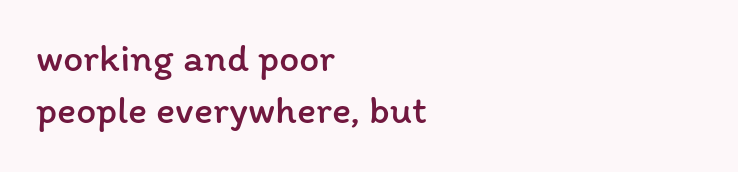working and poor people everywhere, but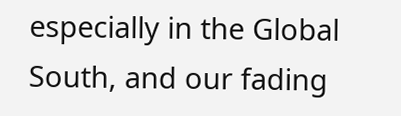especially in the Global South, and our fading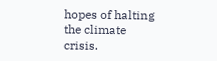hopes of halting the climate crisis.